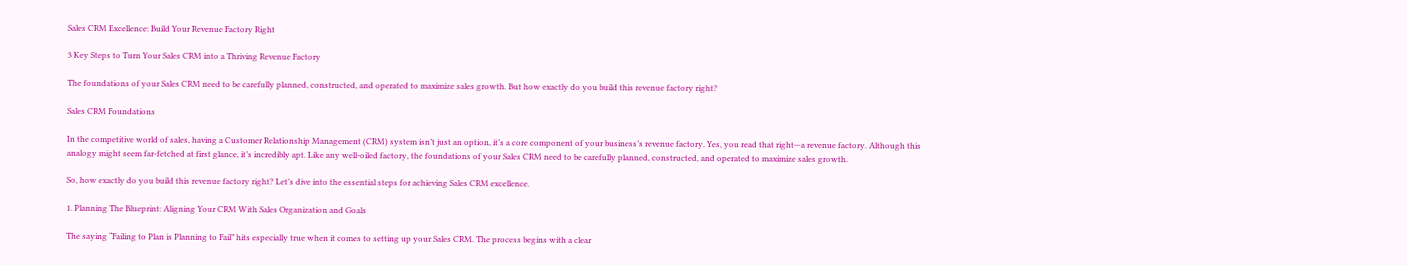Sales CRM Excellence: Build Your Revenue Factory Right

3 Key Steps to Turn Your Sales CRM into a Thriving Revenue Factory

The foundations of your Sales CRM need to be carefully planned, constructed, and operated to maximize sales growth. But how exactly do you build this revenue factory right?

Sales CRM Foundations

In the competitive world of sales, having a Customer Relationship Management (CRM) system isn’t just an option, it’s a core component of your business’s revenue factory. Yes, you read that right—a revenue factory. Although this analogy might seem far-fetched at first glance, it’s incredibly apt. Like any well-oiled factory, the foundations of your Sales CRM need to be carefully planned, constructed, and operated to maximize sales growth.

So, how exactly do you build this revenue factory right? Let’s dive into the essential steps for achieving Sales CRM excellence.

1. Planning The Blueprint: Aligning Your CRM With Sales Organization and Goals

The saying “Failing to Plan is Planning to Fail” hits especially true when it comes to setting up your Sales CRM. The process begins with a clear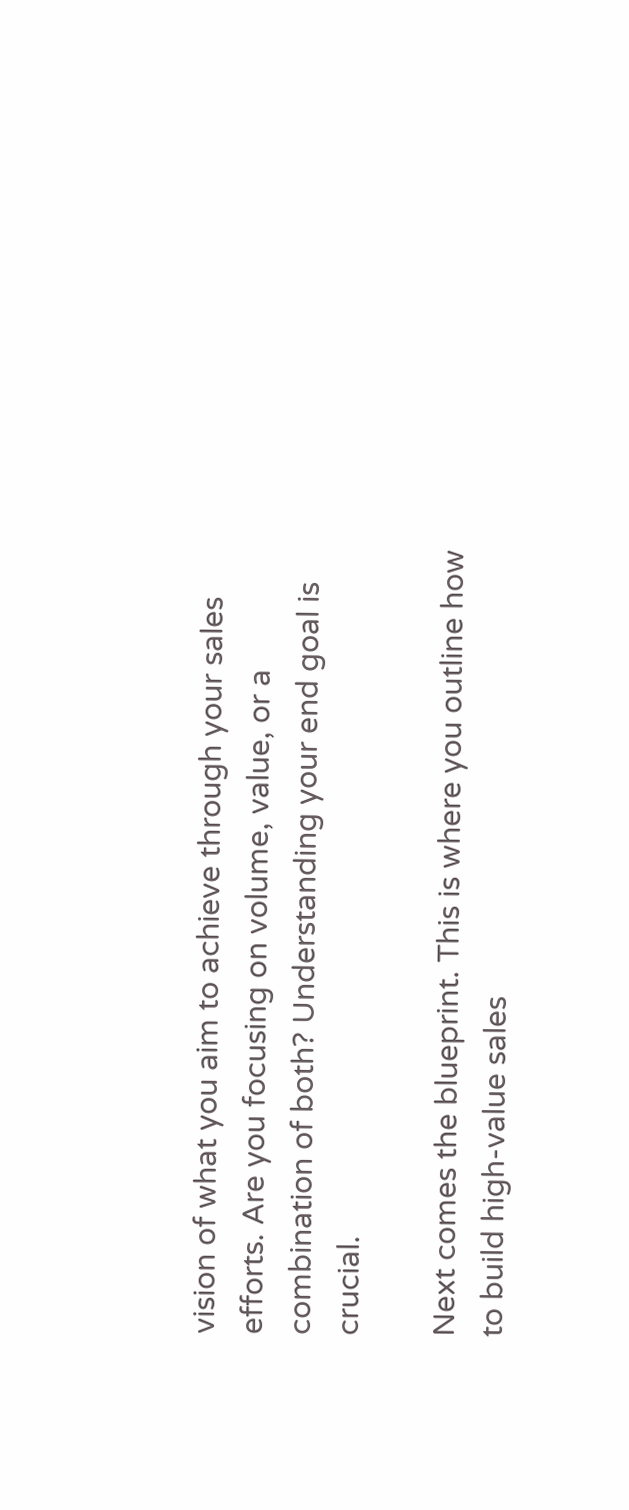vision of what you aim to achieve through your sales efforts. Are you focusing on volume, value, or a combination of both? Understanding your end goal is crucial.

Next comes the blueprint. This is where you outline how to build high-value sales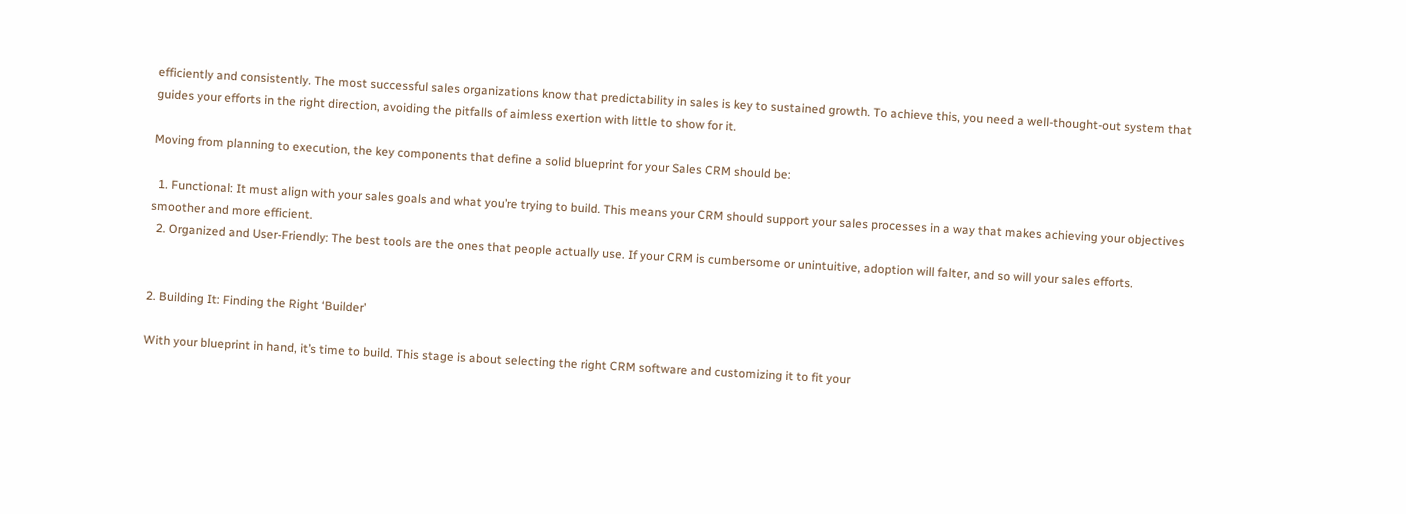efficiently and consistently. The most successful sales organizations know that predictability in sales is key to sustained growth. To achieve this, you need a well-thought-out system that guides your efforts in the right direction, avoiding the pitfalls of aimless exertion with little to show for it.

Moving from planning to execution, the key components that define a solid blueprint for your Sales CRM should be:

  1. Functional: It must align with your sales goals and what you’re trying to build. This means your CRM should support your sales processes in a way that makes achieving your objectives smoother and more efficient.
  2. Organized and User-Friendly: The best tools are the ones that people actually use. If your CRM is cumbersome or unintuitive, adoption will falter, and so will your sales efforts.


2. Building It: Finding the Right ‘Builder’

With your blueprint in hand, it’s time to build. This stage is about selecting the right CRM software and customizing it to fit your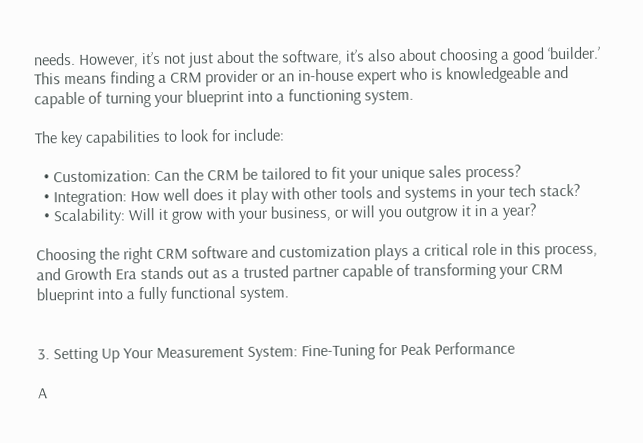needs. However, it’s not just about the software, it’s also about choosing a good ‘builder.’ This means finding a CRM provider or an in-house expert who is knowledgeable and capable of turning your blueprint into a functioning system.

The key capabilities to look for include:

  • Customization: Can the CRM be tailored to fit your unique sales process?
  • Integration: How well does it play with other tools and systems in your tech stack?
  • Scalability: Will it grow with your business, or will you outgrow it in a year?

Choosing the right CRM software and customization plays a critical role in this process, and Growth Era stands out as a trusted partner capable of transforming your CRM blueprint into a fully functional system.


3. Setting Up Your Measurement System: Fine-Tuning for Peak Performance

A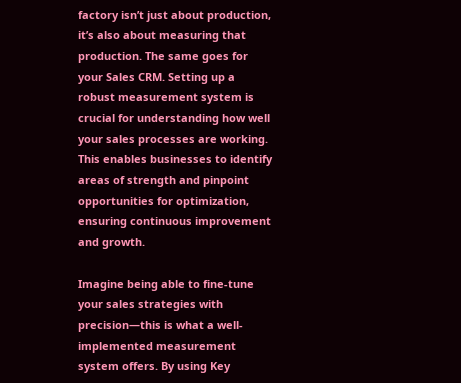factory isn’t just about production, it’s also about measuring that production. The same goes for your Sales CRM. Setting up a robust measurement system is crucial for understanding how well your sales processes are working. This enables businesses to identify areas of strength and pinpoint opportunities for optimization, ensuring continuous improvement and growth.

Imagine being able to fine-tune your sales strategies with precision—this is what a well-implemented measurement system offers. By using Key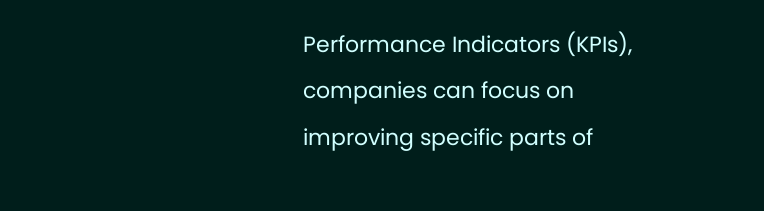Performance Indicators (KPIs), companies can focus on improving specific parts of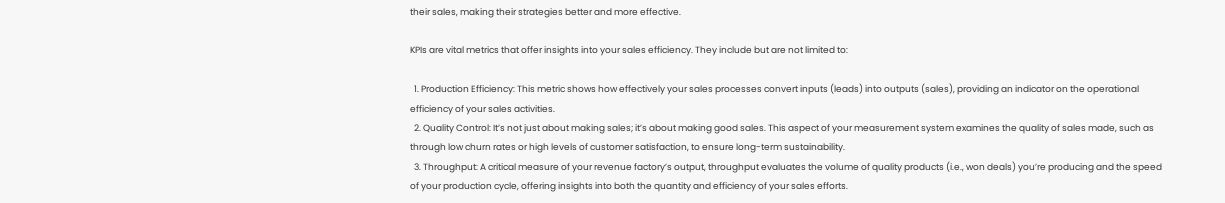their sales, making their strategies better and more effective.

KPIs are vital metrics that offer insights into your sales efficiency. They include but are not limited to:

  1. Production Efficiency: This metric shows how effectively your sales processes convert inputs (leads) into outputs (sales), providing an indicator on the operational efficiency of your sales activities.
  2. Quality Control: It’s not just about making sales; it’s about making good sales. This aspect of your measurement system examines the quality of sales made, such as through low churn rates or high levels of customer satisfaction, to ensure long-term sustainability.
  3. Throughput: A critical measure of your revenue factory’s output, throughput evaluates the volume of quality products (i.e., won deals) you’re producing and the speed of your production cycle, offering insights into both the quantity and efficiency of your sales efforts.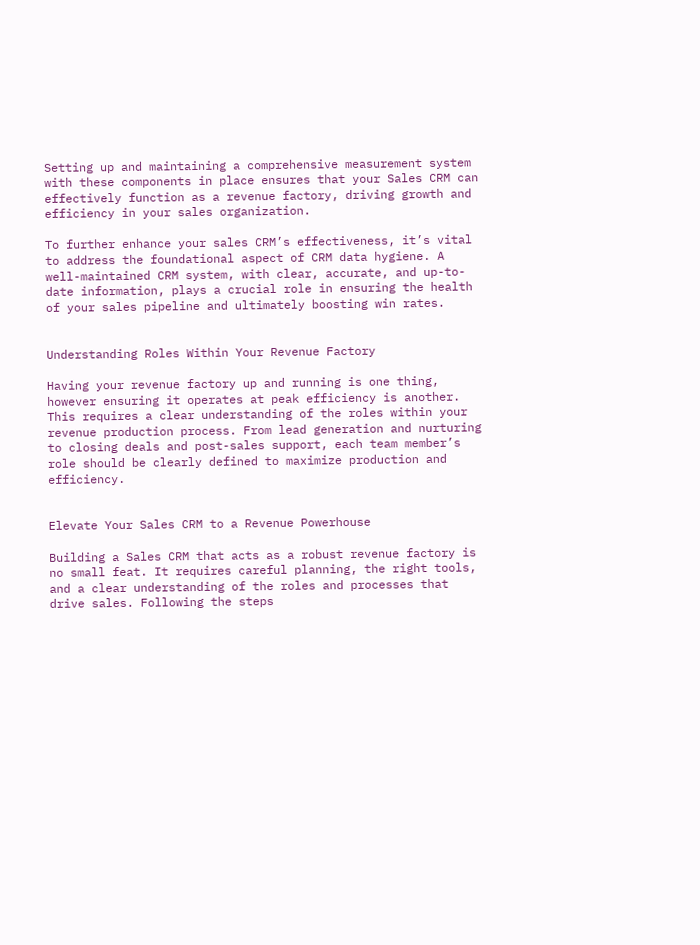Setting up and maintaining a comprehensive measurement system with these components in place ensures that your Sales CRM can effectively function as a revenue factory, driving growth and efficiency in your sales organization.

To further enhance your sales CRM’s effectiveness, it’s vital to address the foundational aspect of CRM data hygiene. A well-maintained CRM system, with clear, accurate, and up-to-date information, plays a crucial role in ensuring the health of your sales pipeline and ultimately boosting win rates.


Understanding Roles Within Your Revenue Factory

Having your revenue factory up and running is one thing, however ensuring it operates at peak efficiency is another. This requires a clear understanding of the roles within your revenue production process. From lead generation and nurturing to closing deals and post-sales support, each team member’s role should be clearly defined to maximize production and efficiency.


Elevate Your Sales CRM to a Revenue Powerhouse

Building a Sales CRM that acts as a robust revenue factory is no small feat. It requires careful planning, the right tools, and a clear understanding of the roles and processes that drive sales. Following the steps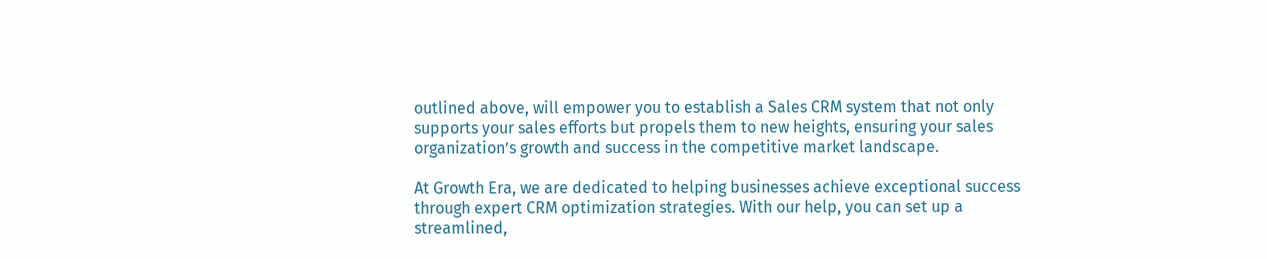outlined above, will empower you to establish a Sales CRM system that not only supports your sales efforts but propels them to new heights, ensuring your sales organization’s growth and success in the competitive market landscape.

At Growth Era, we are dedicated to helping businesses achieve exceptional success through expert CRM optimization strategies. With our help, you can set up a streamlined,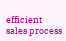efficient sales process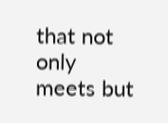that not only meets but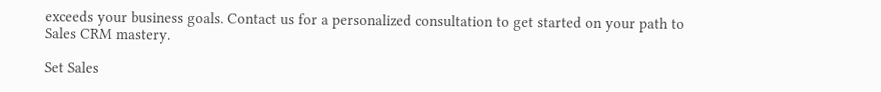exceeds your business goals. Contact us for a personalized consultation to get started on your path to Sales CRM mastery.

Set Sales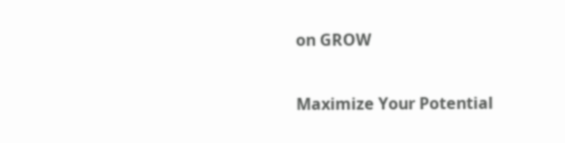on GROW

Maximize Your Potential